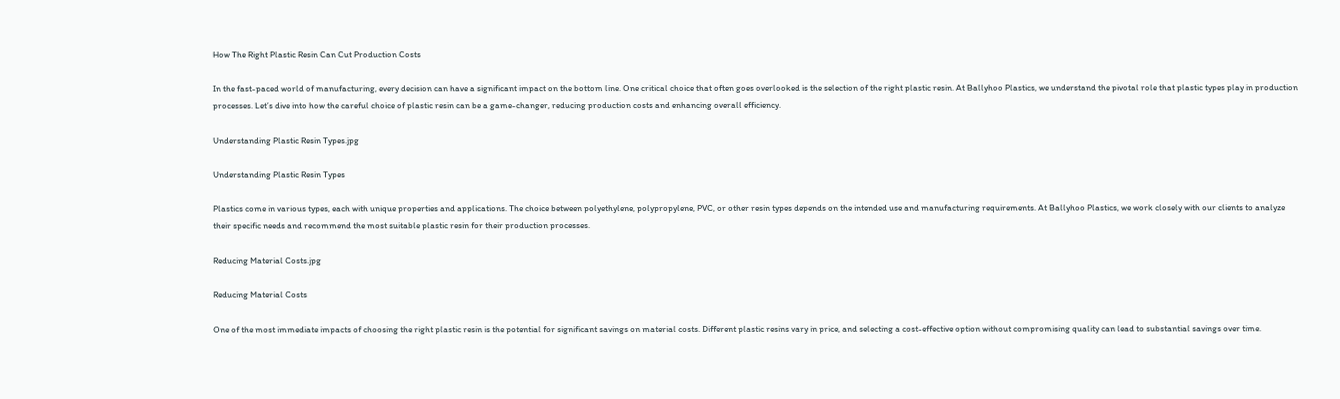How The Right Plastic Resin Can Cut Production Costs

In the fast-paced world of manufacturing, every decision can have a significant impact on the bottom line. One critical choice that often goes overlooked is the selection of the right plastic resin. At Ballyhoo Plastics, we understand the pivotal role that plastic types play in production processes. Let’s dive into how the careful choice of plastic resin can be a game-changer, reducing production costs and enhancing overall efficiency.

Understanding Plastic Resin Types.jpg

Understanding Plastic Resin Types

Plastics come in various types, each with unique properties and applications. The choice between polyethylene, polypropylene, PVC, or other resin types depends on the intended use and manufacturing requirements. At Ballyhoo Plastics, we work closely with our clients to analyze their specific needs and recommend the most suitable plastic resin for their production processes.

Reducing Material Costs.jpg

Reducing Material Costs

One of the most immediate impacts of choosing the right plastic resin is the potential for significant savings on material costs. Different plastic resins vary in price, and selecting a cost-effective option without compromising quality can lead to substantial savings over time.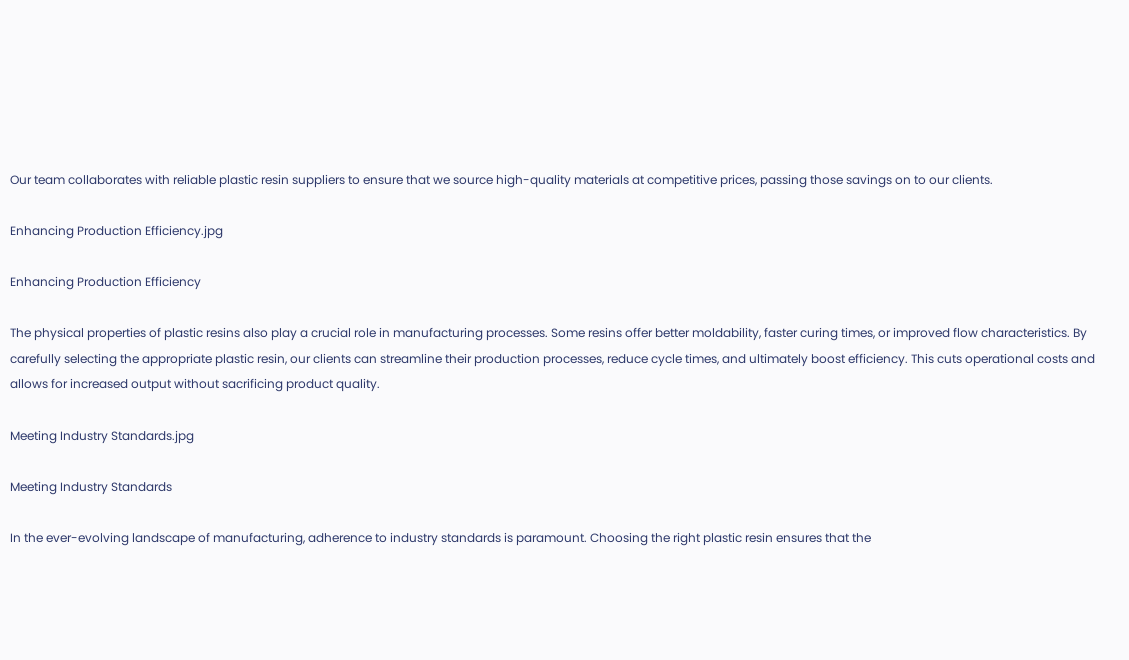Our team collaborates with reliable plastic resin suppliers to ensure that we source high-quality materials at competitive prices, passing those savings on to our clients.

Enhancing Production Efficiency.jpg

Enhancing Production Efficiency

The physical properties of plastic resins also play a crucial role in manufacturing processes. Some resins offer better moldability, faster curing times, or improved flow characteristics. By carefully selecting the appropriate plastic resin, our clients can streamline their production processes, reduce cycle times, and ultimately boost efficiency. This cuts operational costs and allows for increased output without sacrificing product quality.

Meeting Industry Standards.jpg

Meeting Industry Standards

In the ever-evolving landscape of manufacturing, adherence to industry standards is paramount. Choosing the right plastic resin ensures that the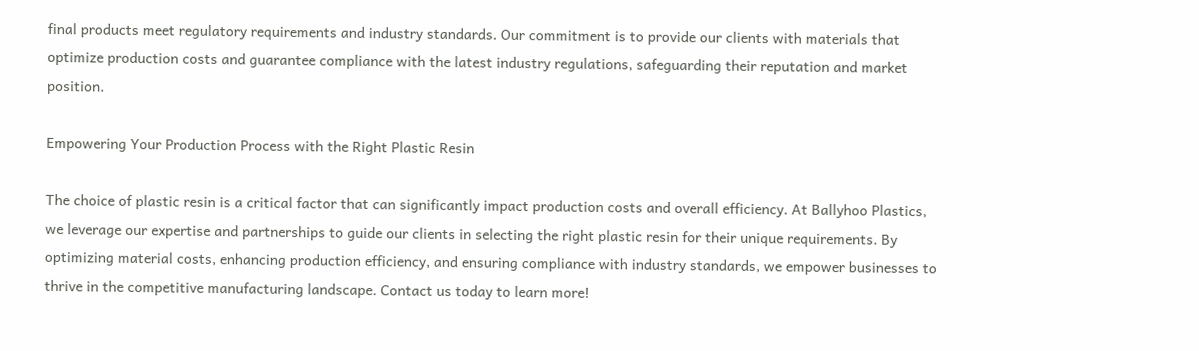final products meet regulatory requirements and industry standards. Our commitment is to provide our clients with materials that optimize production costs and guarantee compliance with the latest industry regulations, safeguarding their reputation and market position.

Empowering Your Production Process with the Right Plastic Resin

The choice of plastic resin is a critical factor that can significantly impact production costs and overall efficiency. At Ballyhoo Plastics, we leverage our expertise and partnerships to guide our clients in selecting the right plastic resin for their unique requirements. By optimizing material costs, enhancing production efficiency, and ensuring compliance with industry standards, we empower businesses to thrive in the competitive manufacturing landscape. Contact us today to learn more!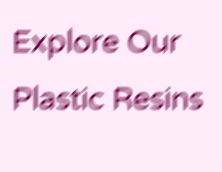Explore Our Plastic Resins